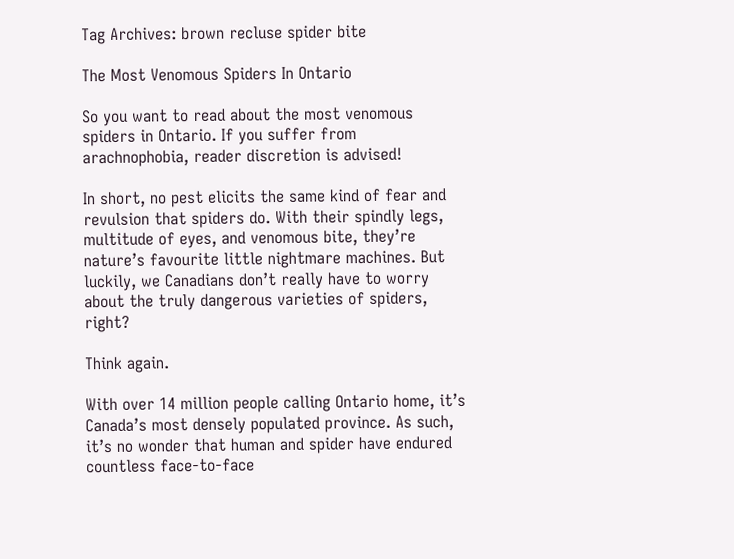Tag Archives: brown recluse spider bite

The Most Venomous Spiders In Ontario

So you want to read about the most venomous spiders in Ontario. If you suffer from arachnophobia, reader discretion is advised!

In short, no pest elicits the same kind of fear and revulsion that spiders do. With their spindly legs, multitude of eyes, and venomous bite, they’re nature’s favourite little nightmare machines. But luckily, we Canadians don’t really have to worry about the truly dangerous varieties of spiders, right?

Think again.

With over 14 million people calling Ontario home, it’s Canada’s most densely populated province. As such, it’s no wonder that human and spider have endured countless face-to-face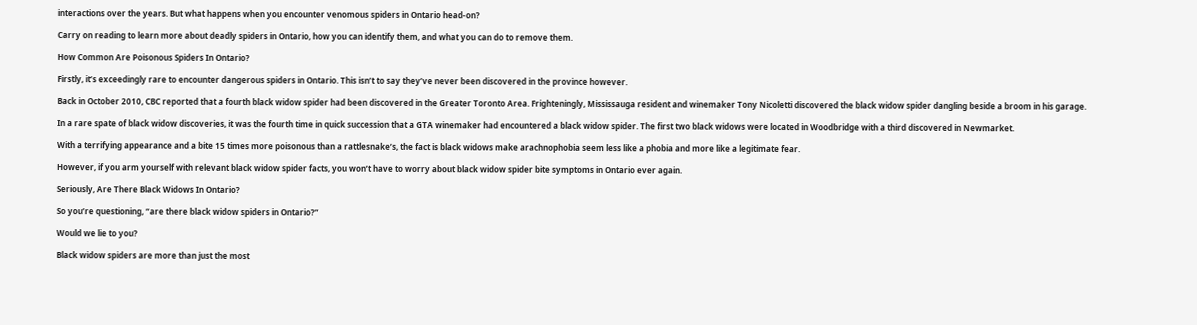interactions over the years. But what happens when you encounter venomous spiders in Ontario head-on?

Carry on reading to learn more about deadly spiders in Ontario, how you can identify them, and what you can do to remove them.

How Common Are Poisonous Spiders In Ontario?

Firstly, it’s exceedingly rare to encounter dangerous spiders in Ontario. This isn’t to say they’ve never been discovered in the province however.

Back in October 2010, CBC reported that a fourth black widow spider had been discovered in the Greater Toronto Area. Frighteningly, Mississauga resident and winemaker Tony Nicoletti discovered the black widow spider dangling beside a broom in his garage.

In a rare spate of black widow discoveries, it was the fourth time in quick succession that a GTA winemaker had encountered a black widow spider. The first two black widows were located in Woodbridge with a third discovered in Newmarket.

With a terrifying appearance and a bite 15 times more poisonous than a rattlesnake’s, the fact is black widows make arachnophobia seem less like a phobia and more like a legitimate fear.

However, if you arm yourself with relevant black widow spider facts, you won’t have to worry about black widow spider bite symptoms in Ontario ever again.

Seriously, Are There Black Widows In Ontario?

So you’re questioning, “are there black widow spiders in Ontario?”

Would we lie to you?

Black widow spiders are more than just the most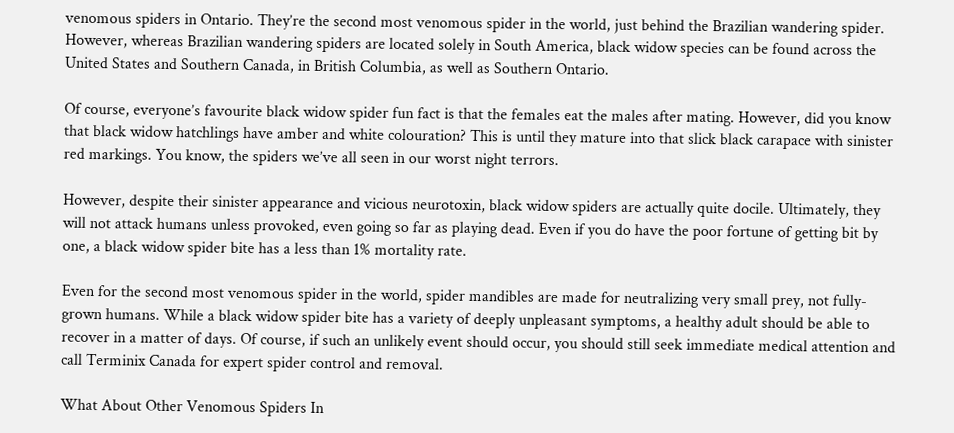venomous spiders in Ontario. They’re the second most venomous spider in the world, just behind the Brazilian wandering spider. However, whereas Brazilian wandering spiders are located solely in South America, black widow species can be found across the United States and Southern Canada, in British Columbia, as well as Southern Ontario.

Of course, everyone’s favourite black widow spider fun fact is that the females eat the males after mating. However, did you know that black widow hatchlings have amber and white colouration? This is until they mature into that slick black carapace with sinister red markings. You know, the spiders we’ve all seen in our worst night terrors.

However, despite their sinister appearance and vicious neurotoxin, black widow spiders are actually quite docile. Ultimately, they will not attack humans unless provoked, even going so far as playing dead. Even if you do have the poor fortune of getting bit by one, a black widow spider bite has a less than 1% mortality rate.

Even for the second most venomous spider in the world, spider mandibles are made for neutralizing very small prey, not fully-grown humans. While a black widow spider bite has a variety of deeply unpleasant symptoms, a healthy adult should be able to recover in a matter of days. Of course, if such an unlikely event should occur, you should still seek immediate medical attention and call Terminix Canada for expert spider control and removal.

What About Other Venomous Spiders In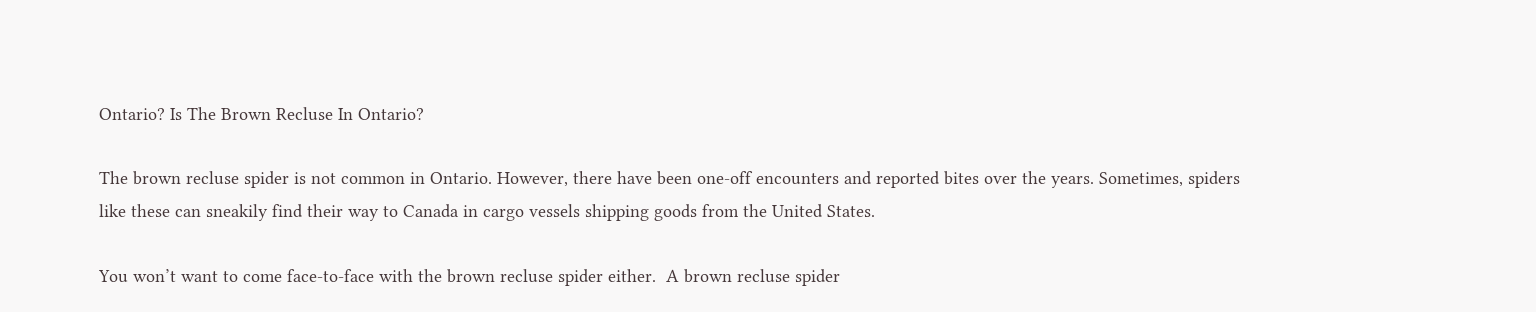Ontario? Is The Brown Recluse In Ontario?

The brown recluse spider is not common in Ontario. However, there have been one-off encounters and reported bites over the years. Sometimes, spiders like these can sneakily find their way to Canada in cargo vessels shipping goods from the United States.

You won’t want to come face-to-face with the brown recluse spider either.  A brown recluse spider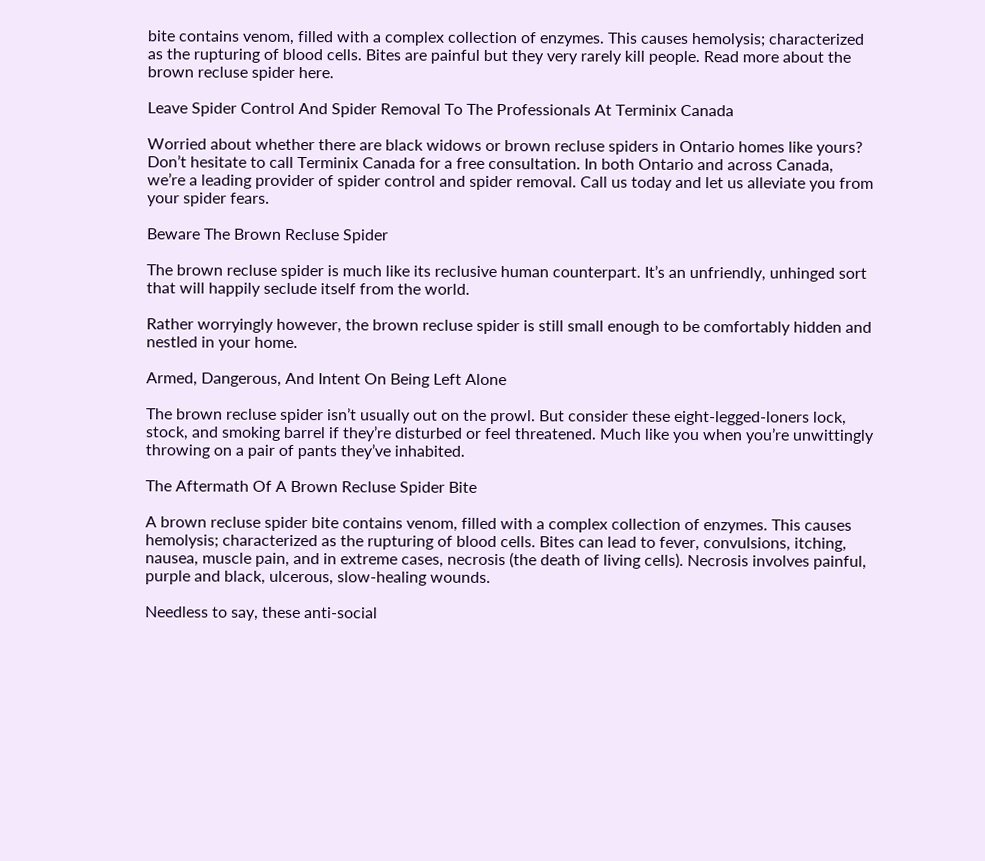bite contains venom, filled with a complex collection of enzymes. This causes hemolysis; characterized as the rupturing of blood cells. Bites are painful but they very rarely kill people. Read more about the brown recluse spider here.

Leave Spider Control And Spider Removal To The Professionals At Terminix Canada

Worried about whether there are black widows or brown recluse spiders in Ontario homes like yours? Don’t hesitate to call Terminix Canada for a free consultation. In both Ontario and across Canada, we’re a leading provider of spider control and spider removal. Call us today and let us alleviate you from your spider fears.

Beware The Brown Recluse Spider

The brown recluse spider is much like its reclusive human counterpart. It’s an unfriendly, unhinged sort that will happily seclude itself from the world.

Rather worryingly however, the brown recluse spider is still small enough to be comfortably hidden and nestled in your home.

Armed, Dangerous, And Intent On Being Left Alone

The brown recluse spider isn’t usually out on the prowl. But consider these eight-legged-loners lock, stock, and smoking barrel if they’re disturbed or feel threatened. Much like you when you’re unwittingly throwing on a pair of pants they’ve inhabited.

The Aftermath Of A Brown Recluse Spider Bite

A brown recluse spider bite contains venom, filled with a complex collection of enzymes. This causes hemolysis; characterized as the rupturing of blood cells. Bites can lead to fever, convulsions, itching, nausea, muscle pain, and in extreme cases, necrosis (the death of living cells). Necrosis involves painful, purple and black, ulcerous, slow-healing wounds.

Needless to say, these anti-social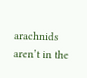arachnids aren’t in the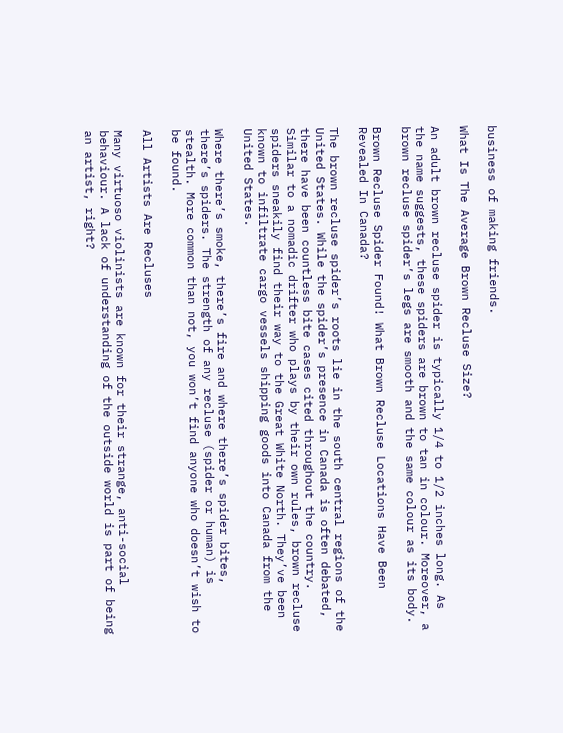business of making friends.

What Is The Average Brown Recluse Size?

An adult brown recluse spider is typically 1/4 to 1/2 inches long. As the name suggests, these spiders are brown to tan in colour. Moreover, a brown recluse spider’s legs are smooth and the same colour as its body.

Brown Recluse Spider Found! What Brown Recluse Locations Have Been Revealed In Canada?

The brown recluse spider’s roots lie in the south central regions of the United States. While the spider’s presence in Canada is often debated, there have been countless bite cases cited throughout the country. Similar to a nomadic drifter who plays by their own rules, brown recluse spiders sneakily find their way to the Great White North. They’ve been known to infiltrate cargo vessels shipping goods into Canada from the United States.

Where there’s smoke, there’s fire and where there’s spider bites, there’s spiders. The strength of any recluse (spider or human) is stealth. More common than not, you won’t find anyone who doesn’t wish to be found.

All Artists Are Recluses

Many virtuoso violinists are known for their strange, anti-social behaviour. A lack of understanding of the outside world is part of being an artist, right?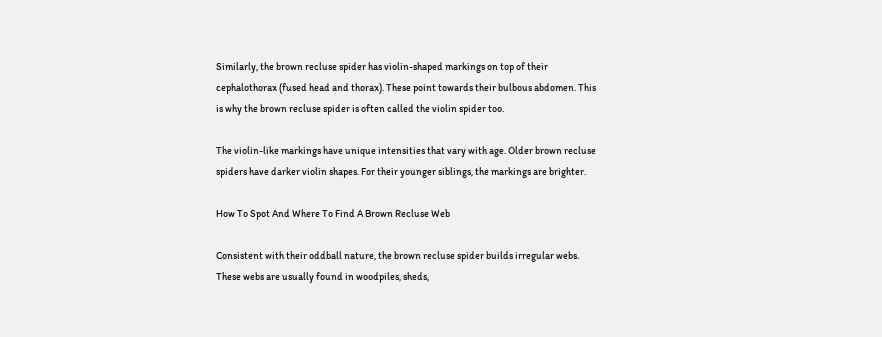Similarly, the brown recluse spider has violin-shaped markings on top of their cephalothorax (fused head and thorax). These point towards their bulbous abdomen. This is why the brown recluse spider is often called the violin spider too.

The violin-like markings have unique intensities that vary with age. Older brown recluse spiders have darker violin shapes. For their younger siblings‚ the markings are brighter.

How To Spot And Where To Find A Brown Recluse Web

Consistent with their oddball nature, the brown recluse spider builds irregular webs. These webs are usually found in woodpiles, sheds,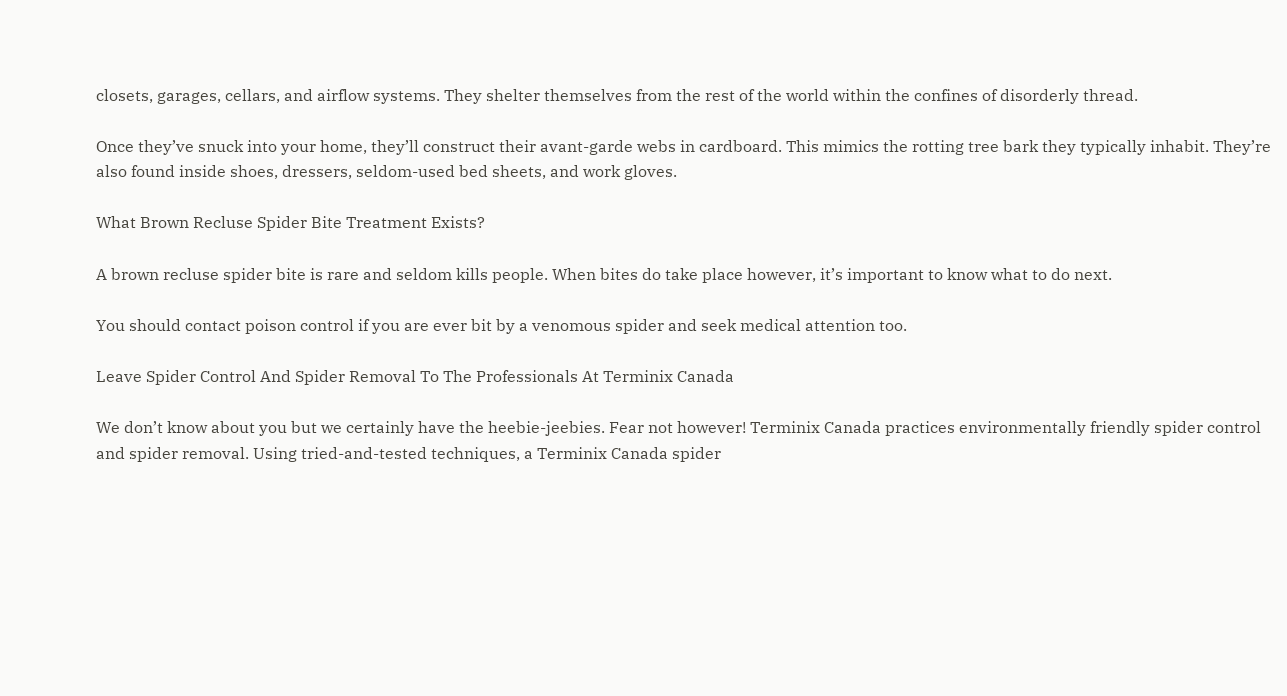closets, garages, cellars, and airflow systems. They shelter themselves from the rest of the world within the confines of disorderly thread.

Once they’ve snuck into your home, they’ll construct their avant-garde webs in cardboard. This mimics the rotting tree bark they typically inhabit. They’re also found inside shoes, dressers, seldom-used bed sheets, and work gloves.

What Brown Recluse Spider Bite Treatment Exists?

A brown recluse spider bite is rare and seldom kills people. When bites do take place however, it’s important to know what to do next.

You should contact poison control if you are ever bit by a venomous spider and seek medical attention too.

Leave Spider Control And Spider Removal To The Professionals At Terminix Canada

We don’t know about you but we certainly have the heebie-jeebies. Fear not however! Terminix Canada practices environmentally friendly spider control and spider removal. Using tried-and-tested techniques, a Terminix Canada spider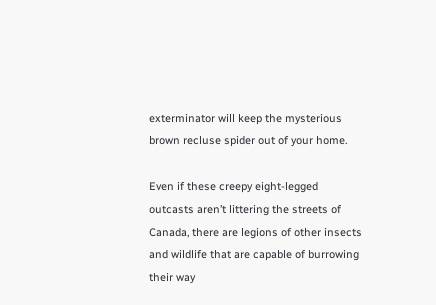exterminator will keep the mysterious brown recluse spider out of your home.

Even if these creepy eight-legged outcasts aren’t littering the streets of Canada, there are legions of other insects and wildlife that are capable of burrowing their way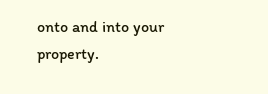onto and into your property.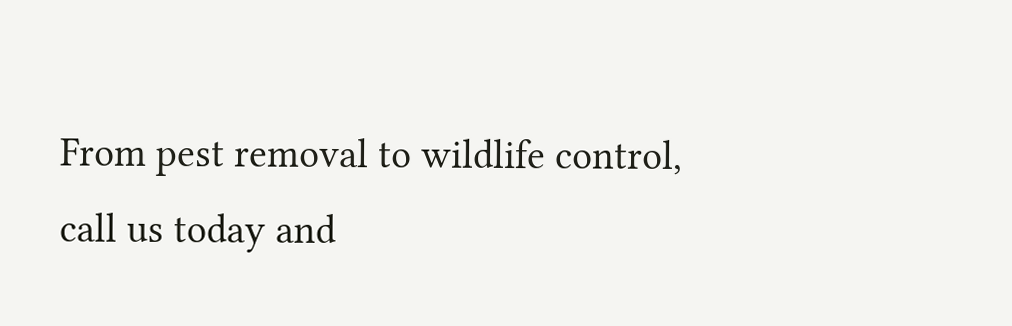From pest removal to wildlife control, call us today and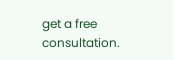get a free consultation.